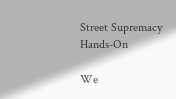Street Supremacy Hands-On

We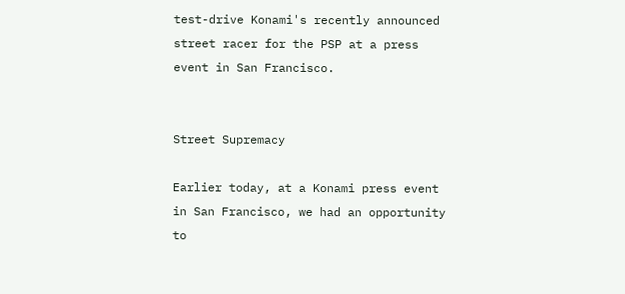test-drive Konami's recently announced street racer for the PSP at a press event in San Francisco.


Street Supremacy

Earlier today, at a Konami press event in San Francisco, we had an opportunity to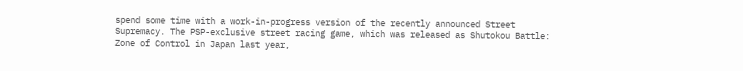spend some time with a work-in-progress version of the recently announced Street Supremacy. The PSP-exclusive street racing game, which was released as Shutokou Battle: Zone of Control in Japan last year,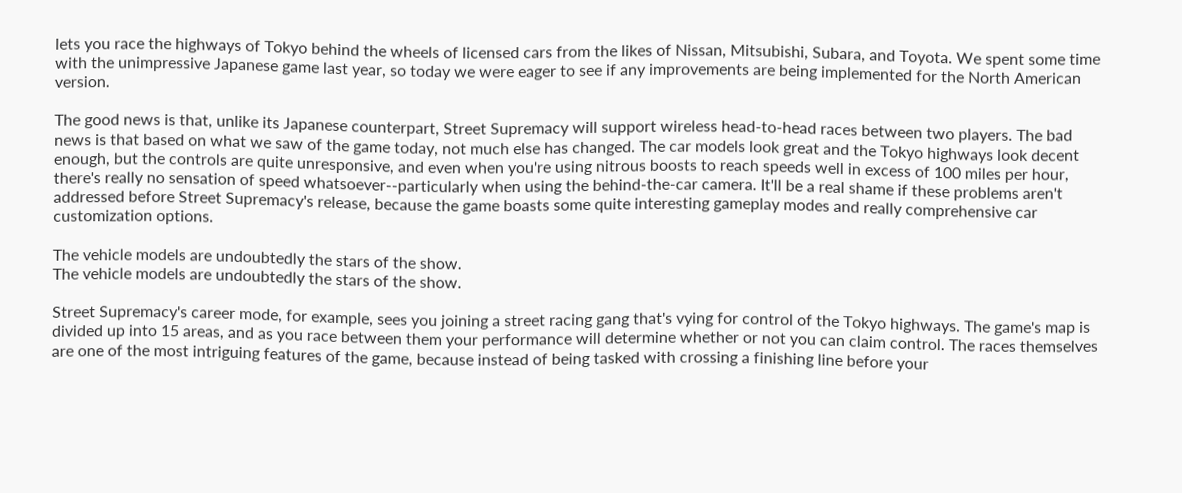lets you race the highways of Tokyo behind the wheels of licensed cars from the likes of Nissan, Mitsubishi, Subara, and Toyota. We spent some time with the unimpressive Japanese game last year, so today we were eager to see if any improvements are being implemented for the North American version.

The good news is that, unlike its Japanese counterpart, Street Supremacy will support wireless head-to-head races between two players. The bad news is that based on what we saw of the game today, not much else has changed. The car models look great and the Tokyo highways look decent enough, but the controls are quite unresponsive, and even when you're using nitrous boosts to reach speeds well in excess of 100 miles per hour, there's really no sensation of speed whatsoever--particularly when using the behind-the-car camera. It'll be a real shame if these problems aren't addressed before Street Supremacy's release, because the game boasts some quite interesting gameplay modes and really comprehensive car customization options.

The vehicle models are undoubtedly the stars of the show.
The vehicle models are undoubtedly the stars of the show.

Street Supremacy's career mode, for example, sees you joining a street racing gang that's vying for control of the Tokyo highways. The game's map is divided up into 15 areas, and as you race between them your performance will determine whether or not you can claim control. The races themselves are one of the most intriguing features of the game, because instead of being tasked with crossing a finishing line before your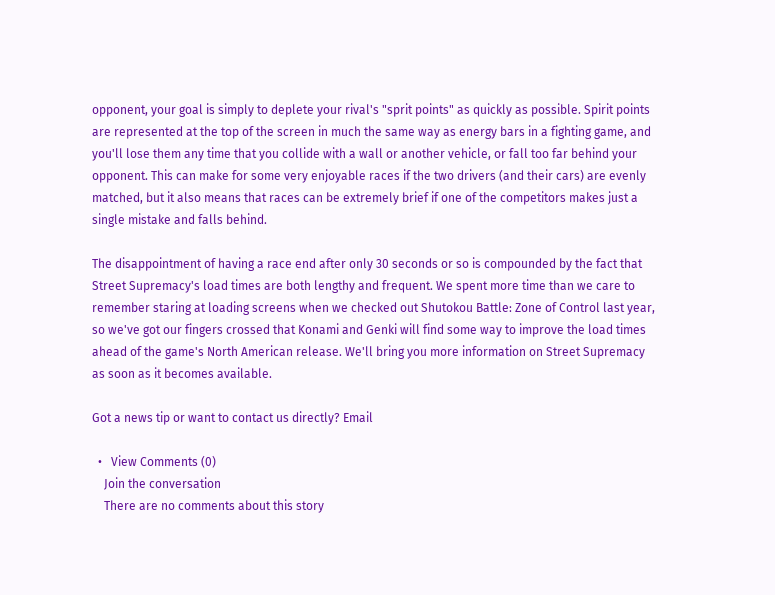opponent, your goal is simply to deplete your rival's "sprit points" as quickly as possible. Spirit points are represented at the top of the screen in much the same way as energy bars in a fighting game, and you'll lose them any time that you collide with a wall or another vehicle, or fall too far behind your opponent. This can make for some very enjoyable races if the two drivers (and their cars) are evenly matched, but it also means that races can be extremely brief if one of the competitors makes just a single mistake and falls behind.

The disappointment of having a race end after only 30 seconds or so is compounded by the fact that Street Supremacy's load times are both lengthy and frequent. We spent more time than we care to remember staring at loading screens when we checked out Shutokou Battle: Zone of Control last year, so we've got our fingers crossed that Konami and Genki will find some way to improve the load times ahead of the game's North American release. We'll bring you more information on Street Supremacy as soon as it becomes available.

Got a news tip or want to contact us directly? Email

  •   View Comments (0)
    Join the conversation
    There are no comments about this story